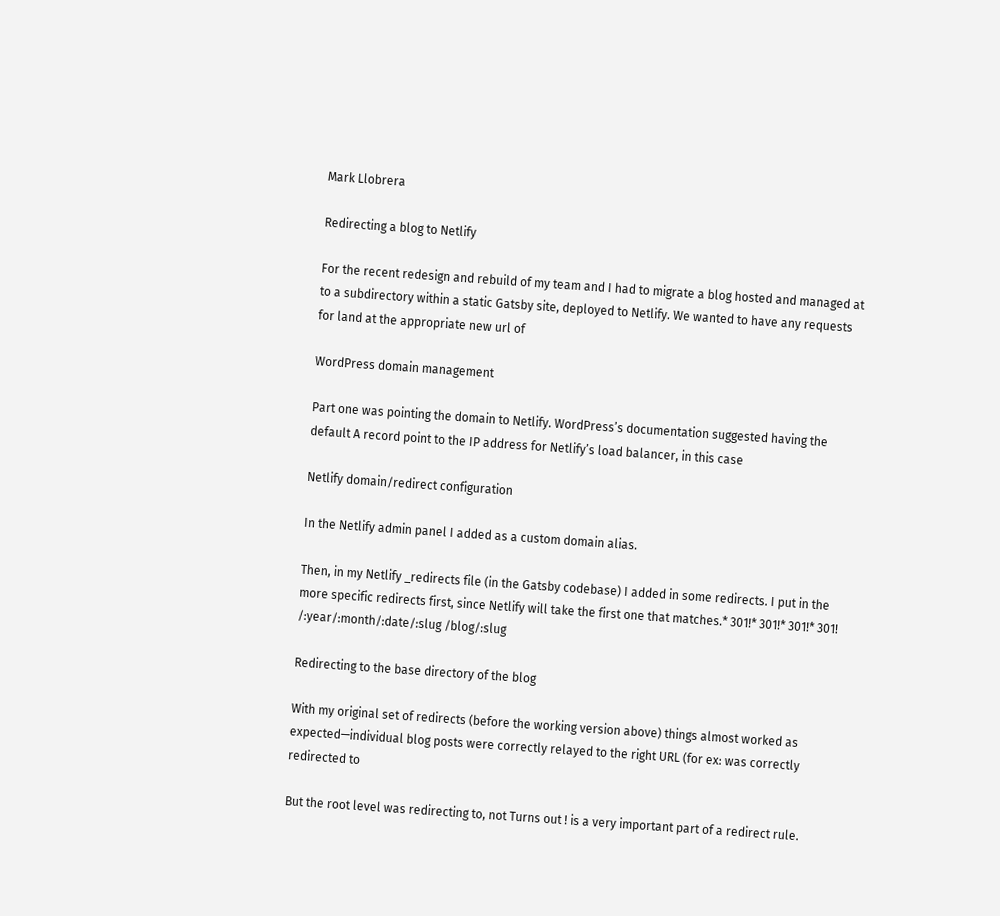Mark Llobrera

Redirecting a blog to Netlify

For the recent redesign and rebuild of my team and I had to migrate a blog hosted and managed at to a subdirectory within a static Gatsby site, deployed to Netlify. We wanted to have any requests for land at the appropriate new url of

WordPress domain management

Part one was pointing the domain to Netlify. WordPress’s documentation suggested having the default A record point to the IP address for Netlify’s load balancer, in this case

Netlify domain/redirect configuration

In the Netlify admin panel I added as a custom domain alias.

Then, in my Netlify _redirects file (in the Gatsby codebase) I added in some redirects. I put in the more specific redirects first, since Netlify will take the first one that matches.* 301!* 301!* 301!* 301!
/:year/:month/:date/:slug /blog/:slug

Redirecting to the base directory of the blog

With my original set of redirects (before the working version above) things almost worked as expected—individual blog posts were correctly relayed to the right URL (for ex: was correctly redirected to

But the root level was redirecting to, not Turns out ! is a very important part of a redirect rule.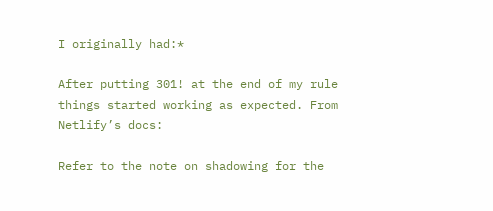I originally had:*

After putting 301! at the end of my rule things started working as expected. From Netlify’s docs:

Refer to the note on shadowing for the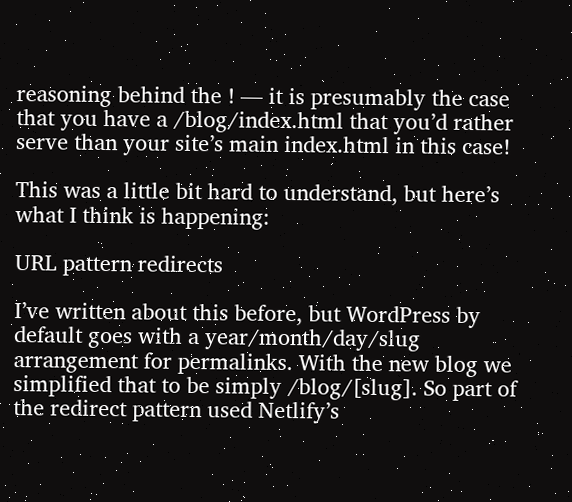reasoning behind the ! — it is presumably the case that you have a /blog/index.html that you’d rather serve than your site’s main index.html in this case!

This was a little bit hard to understand, but here’s what I think is happening:

URL pattern redirects

I’ve written about this before, but WordPress by default goes with a year/month/day/slug arrangement for permalinks. With the new blog we simplified that to be simply /blog/[slug]. So part of the redirect pattern used Netlify’s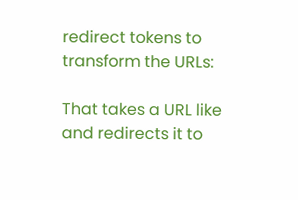redirect tokens to transform the URLs:

That takes a URL like and redirects it to